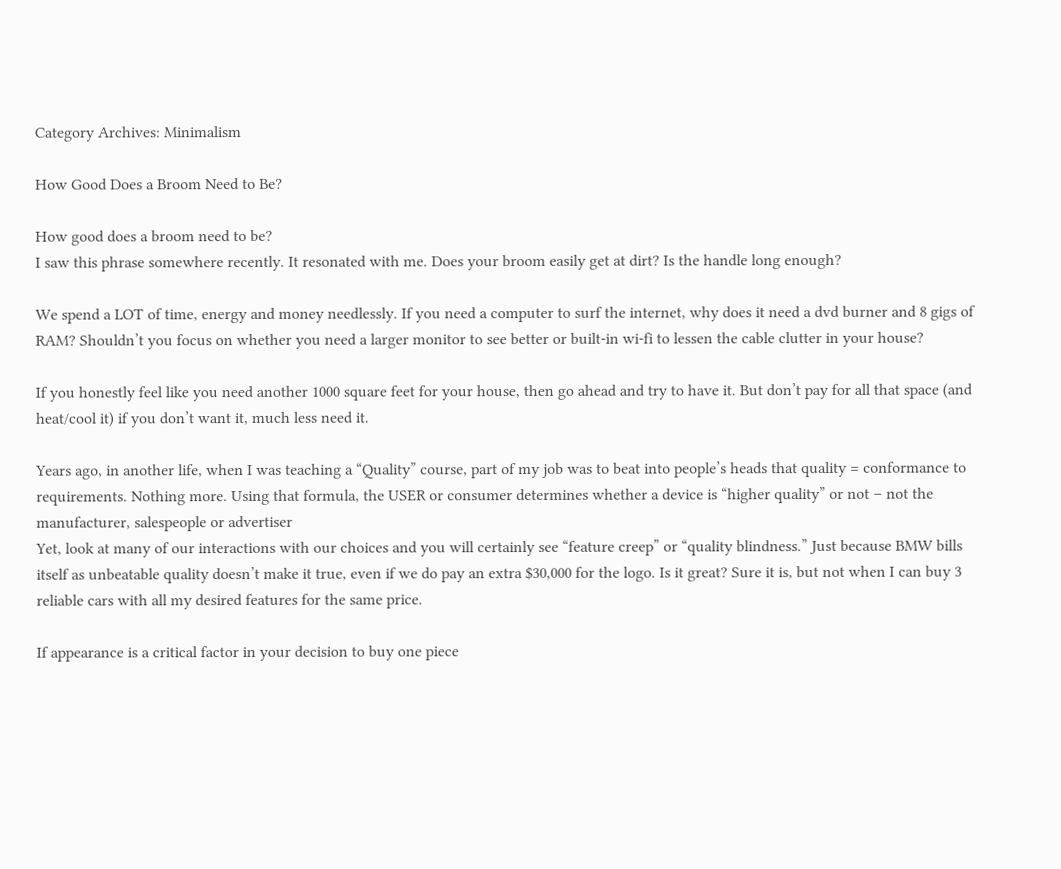Category Archives: Minimalism

How Good Does a Broom Need to Be?

How good does a broom need to be?
I saw this phrase somewhere recently. It resonated with me. Does your broom easily get at dirt? Is the handle long enough?

We spend a LOT of time, energy and money needlessly. If you need a computer to surf the internet, why does it need a dvd burner and 8 gigs of RAM? Shouldn’t you focus on whether you need a larger monitor to see better or built-in wi-fi to lessen the cable clutter in your house?

If you honestly feel like you need another 1000 square feet for your house, then go ahead and try to have it. But don’t pay for all that space (and heat/cool it) if you don’t want it, much less need it.

Years ago, in another life, when I was teaching a “Quality” course, part of my job was to beat into people’s heads that quality = conformance to requirements. Nothing more. Using that formula, the USER or consumer determines whether a device is “higher quality” or not – not the manufacturer, salespeople or advertiser
Yet, look at many of our interactions with our choices and you will certainly see “feature creep” or “quality blindness.” Just because BMW bills itself as unbeatable quality doesn’t make it true, even if we do pay an extra $30,000 for the logo. Is it great? Sure it is, but not when I can buy 3 reliable cars with all my desired features for the same price.

If appearance is a critical factor in your decision to buy one piece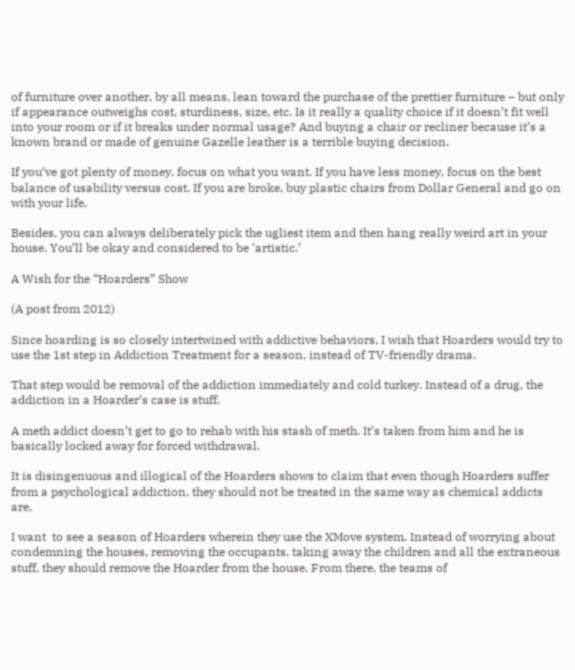of furniture over another, by all means, lean toward the purchase of the prettier furniture – but only if appearance outweighs cost, sturdiness, size, etc. Is it really a quality choice if it doesn’t fit well into your room or if it breaks under normal usage? And buying a chair or recliner because it’s a known brand or made of genuine Gazelle leather is a terrible buying decision.

If you’ve got plenty of money, focus on what you want. If you have less money, focus on the best balance of usability versus cost. If you are broke, buy plastic chairs from Dollar General and go on with your life.

Besides, you can always deliberately pick the ugliest item and then hang really weird art in your house. You’ll be okay and considered to be ‘artistic.’

A Wish for the “Hoarders” Show

(A post from 2012)

Since hoarding is so closely intertwined with addictive behaviors, I wish that Hoarders would try to use the 1st step in Addiction Treatment for a season, instead of TV-friendly drama.

That step would be removal of the addiction immediately and cold turkey. Instead of a drug, the addiction in a Hoarder’s case is stuff.

A meth addict doesn’t get to go to rehab with his stash of meth. It’s taken from him and he is basically locked away for forced withdrawal.

It is disingenuous and illogical of the Hoarders shows to claim that even though Hoarders suffer from a psychological addiction, they should not be treated in the same way as chemical addicts are.

I want  to see a season of Hoarders wherein they use the XMove system. Instead of worrying about condemning the houses, removing the occupants, taking away the children and all the extraneous stuff, they should remove the Hoarder from the house. From there, the teams of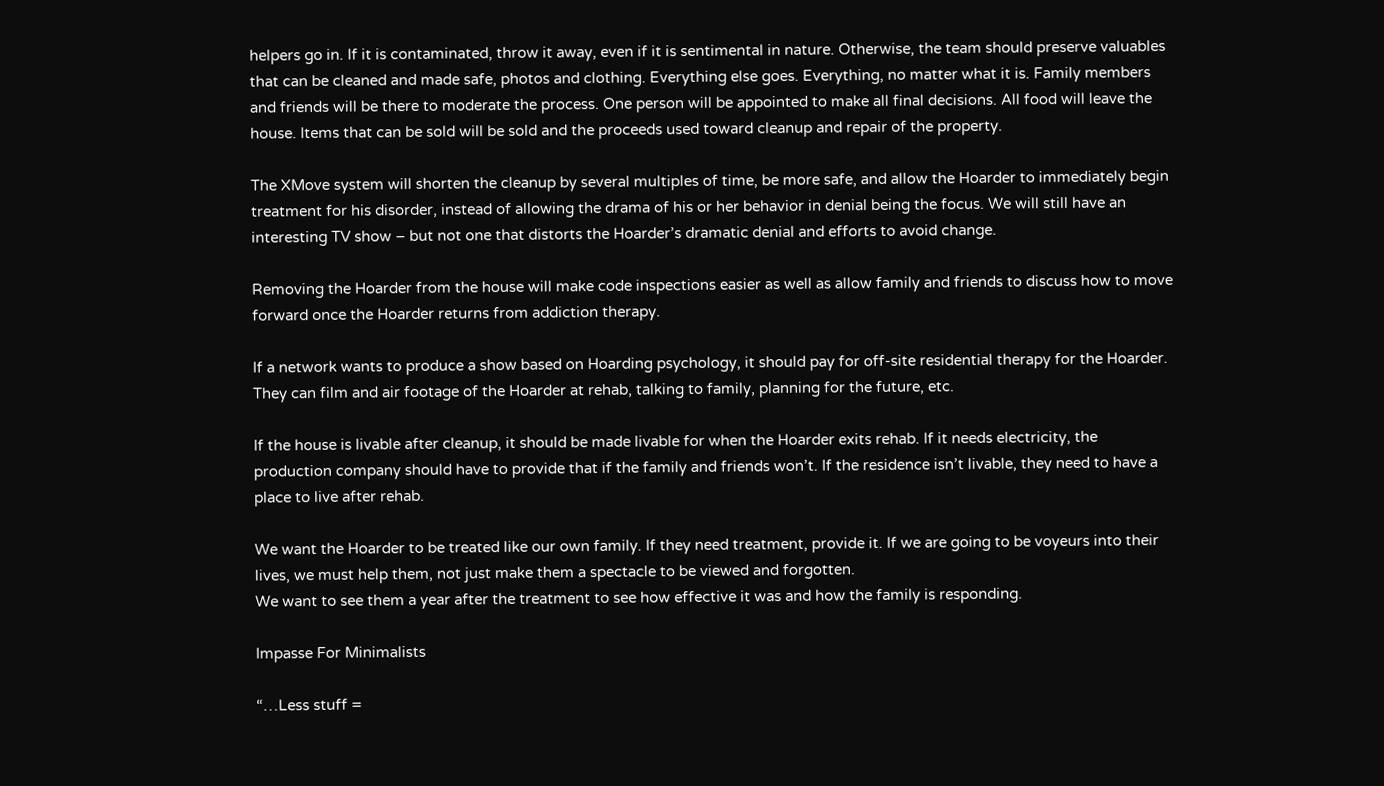helpers go in. If it is contaminated, throw it away, even if it is sentimental in nature. Otherwise, the team should preserve valuables that can be cleaned and made safe, photos and clothing. Everything else goes. Everything, no matter what it is. Family members and friends will be there to moderate the process. One person will be appointed to make all final decisions. All food will leave the house. Items that can be sold will be sold and the proceeds used toward cleanup and repair of the property.

The XMove system will shorten the cleanup by several multiples of time, be more safe, and allow the Hoarder to immediately begin treatment for his disorder, instead of allowing the drama of his or her behavior in denial being the focus. We will still have an interesting TV show – but not one that distorts the Hoarder’s dramatic denial and efforts to avoid change.

Removing the Hoarder from the house will make code inspections easier as well as allow family and friends to discuss how to move forward once the Hoarder returns from addiction therapy.

If a network wants to produce a show based on Hoarding psychology, it should pay for off-site residential therapy for the Hoarder. They can film and air footage of the Hoarder at rehab, talking to family, planning for the future, etc.

If the house is livable after cleanup, it should be made livable for when the Hoarder exits rehab. If it needs electricity, the production company should have to provide that if the family and friends won’t. If the residence isn’t livable, they need to have a place to live after rehab.

We want the Hoarder to be treated like our own family. If they need treatment, provide it. If we are going to be voyeurs into their lives, we must help them, not just make them a spectacle to be viewed and forgotten.
We want to see them a year after the treatment to see how effective it was and how the family is responding.

Impasse For Minimalists

“…Less stuff =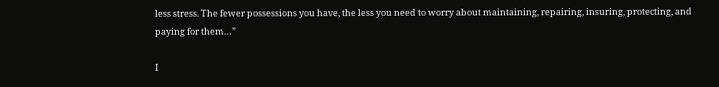less stress. The fewer possessions you have, the less you need to worry about maintaining, repairing, insuring, protecting, and paying for them…”

I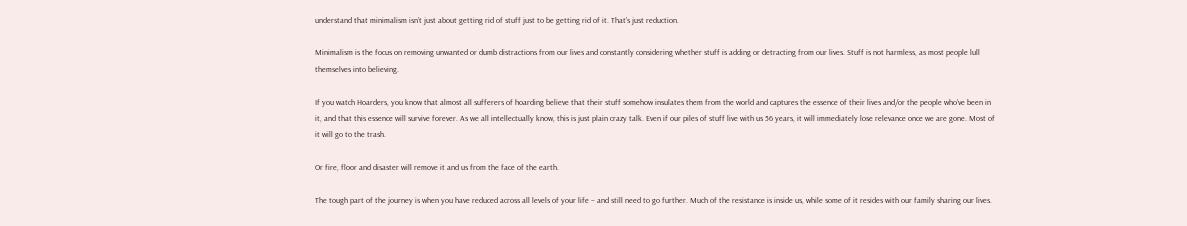understand that minimalism isn’t just about getting rid of stuff just to be getting rid of it. That’s just reduction.

Minimalism is the focus on removing unwanted or dumb distractions from our lives and constantly considering whether stuff is adding or detracting from our lives. Stuff is not harmless, as most people lull themselves into believing.

If you watch Hoarders, you know that almost all sufferers of hoarding believe that their stuff somehow insulates them from the world and captures the essence of their lives and/or the people who’ve been in it, and that this essence will survive forever. As we all intellectually know, this is just plain crazy talk. Even if our piles of stuff live with us 56 years, it will immediately lose relevance once we are gone. Most of it will go to the trash.

Or fire, floor and disaster will remove it and us from the face of the earth.

The tough part of the journey is when you have reduced across all levels of your life – and still need to go further. Much of the resistance is inside us, while some of it resides with our family sharing our lives.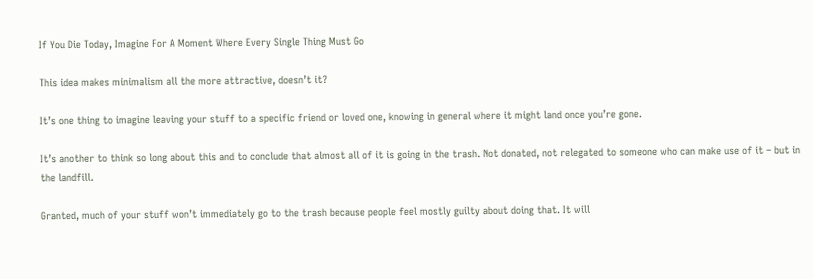If You Die Today, Imagine For A Moment Where Every Single Thing Must Go

This idea makes minimalism all the more attractive, doesn’t it?

It’s one thing to imagine leaving your stuff to a specific friend or loved one, knowing in general where it might land once you’re gone.

It’s another to think so long about this and to conclude that almost all of it is going in the trash. Not donated, not relegated to someone who can make use of it – but in the landfill.

Granted, much of your stuff won’t immediately go to the trash because people feel mostly guilty about doing that. It will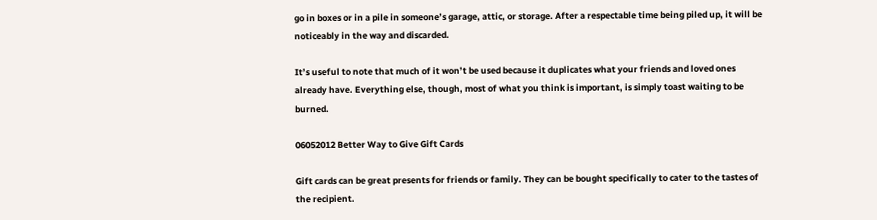go in boxes or in a pile in someone’s garage, attic, or storage. After a respectable time being piled up, it will be noticeably in the way and discarded.

It’s useful to note that much of it won’t be used because it duplicates what your friends and loved ones already have. Everything else, though, most of what you think is important, is simply toast waiting to be burned.

06052012 Better Way to Give Gift Cards

Gift cards can be great presents for friends or family. They can be bought specifically to cater to the tastes of the recipient.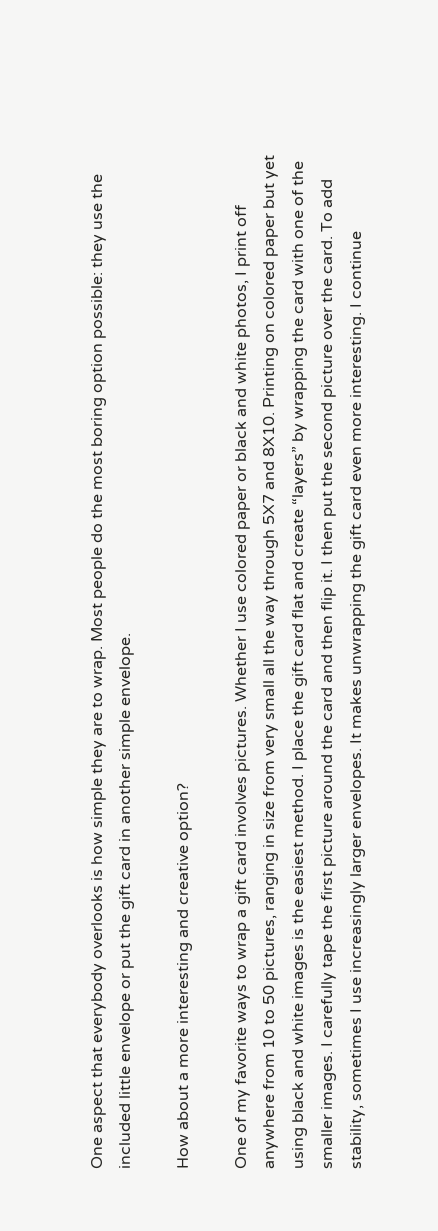One aspect that everybody overlooks is how simple they are to wrap. Most people do the most boring option possible: they use the included little envelope or put the gift card in another simple envelope.

How about a more interesting and creative option?

One of my favorite ways to wrap a gift card involves pictures. Whether I use colored paper or black and white photos, I print off anywhere from 10 to 50 pictures, ranging in size from very small all the way through 5X7 and 8X10. Printing on colored paper but yet using black and white images is the easiest method. I place the gift card flat and create “layers” by wrapping the card with one of the smaller images. I carefully tape the first picture around the card and then flip it. I then put the second picture over the card. To add stability, sometimes I use increasingly larger envelopes. It makes unwrapping the gift card even more interesting. I continue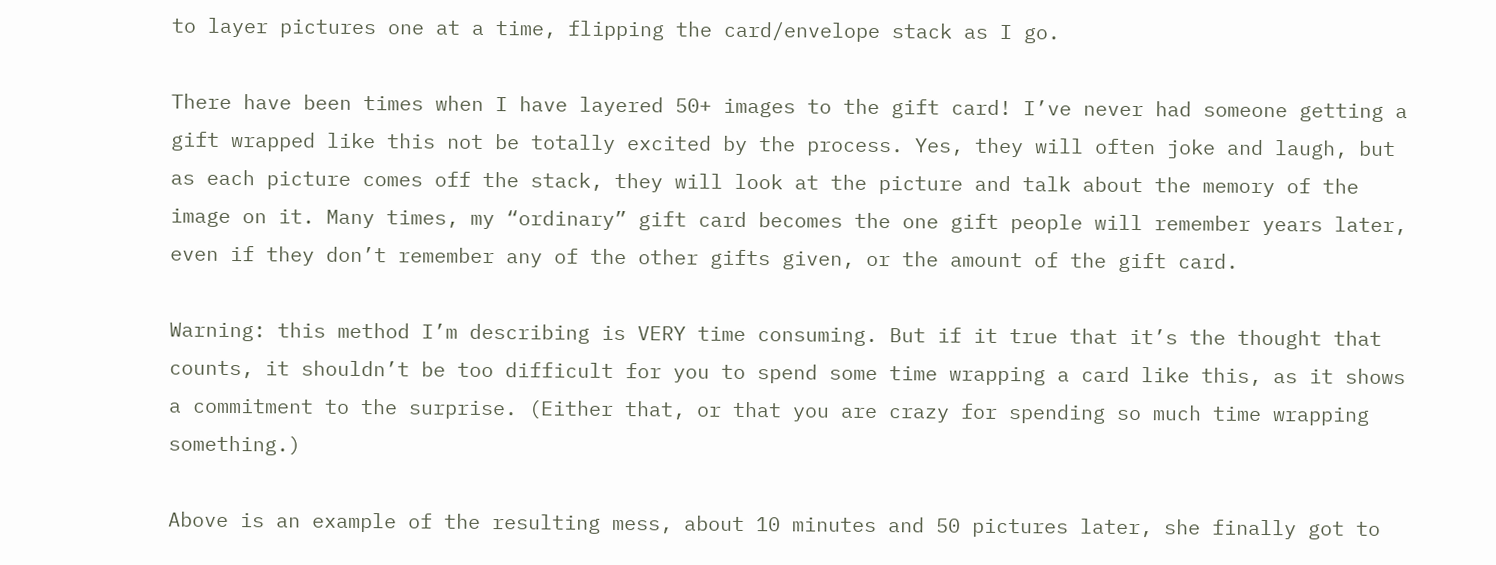to layer pictures one at a time, flipping the card/envelope stack as I go.

There have been times when I have layered 50+ images to the gift card! I’ve never had someone getting a gift wrapped like this not be totally excited by the process. Yes, they will often joke and laugh, but as each picture comes off the stack, they will look at the picture and talk about the memory of the image on it. Many times, my “ordinary” gift card becomes the one gift people will remember years later, even if they don’t remember any of the other gifts given, or the amount of the gift card.

Warning: this method I’m describing is VERY time consuming. But if it true that it’s the thought that counts, it shouldn’t be too difficult for you to spend some time wrapping a card like this, as it shows a commitment to the surprise. (Either that, or that you are crazy for spending so much time wrapping something.)

Above is an example of the resulting mess, about 10 minutes and 50 pictures later, she finally got to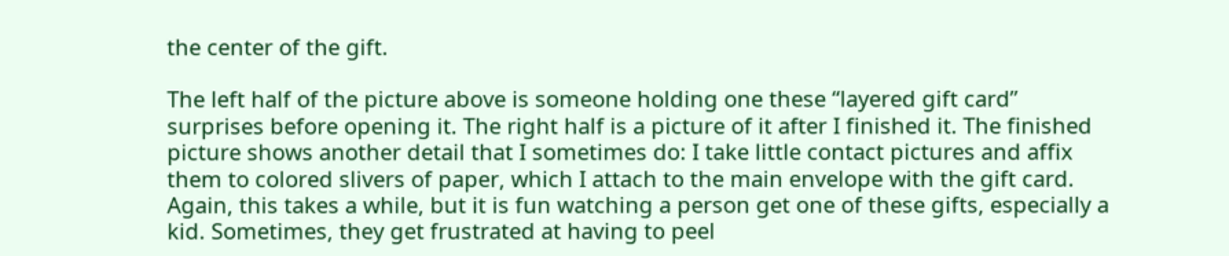the center of the gift.

The left half of the picture above is someone holding one these “layered gift card” surprises before opening it. The right half is a picture of it after I finished it. The finished picture shows another detail that I sometimes do: I take little contact pictures and affix them to colored slivers of paper, which I attach to the main envelope with the gift card. Again, this takes a while, but it is fun watching a person get one of these gifts, especially a kid. Sometimes, they get frustrated at having to peel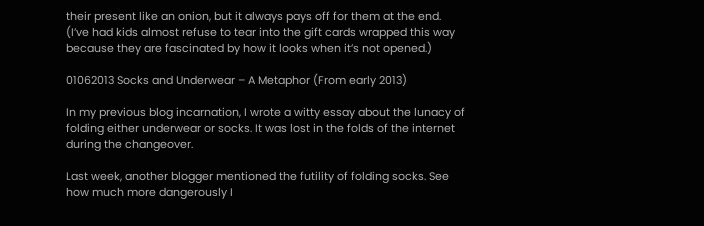their present like an onion, but it always pays off for them at the end. (I’ve had kids almost refuse to tear into the gift cards wrapped this way because they are fascinated by how it looks when it’s not opened.)

01062013 Socks and Underwear – A Metaphor (From early 2013)

In my previous blog incarnation, I wrote a witty essay about the lunacy of folding either underwear or socks. It was lost in the folds of the internet during the changeover.

Last week, another blogger mentioned the futility of folding socks. See how much more dangerously I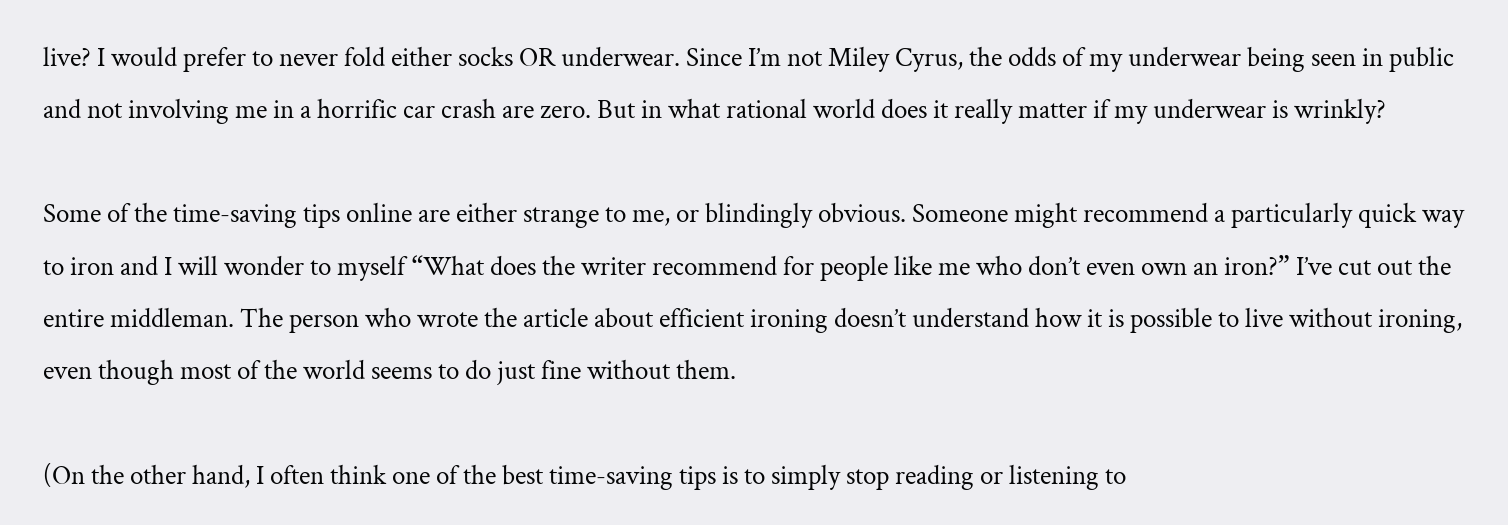live? I would prefer to never fold either socks OR underwear. Since I’m not Miley Cyrus, the odds of my underwear being seen in public and not involving me in a horrific car crash are zero. But in what rational world does it really matter if my underwear is wrinkly?

Some of the time-saving tips online are either strange to me, or blindingly obvious. Someone might recommend a particularly quick way to iron and I will wonder to myself “What does the writer recommend for people like me who don’t even own an iron?” I’ve cut out the entire middleman. The person who wrote the article about efficient ironing doesn’t understand how it is possible to live without ironing, even though most of the world seems to do just fine without them.

(On the other hand, I often think one of the best time-saving tips is to simply stop reading or listening to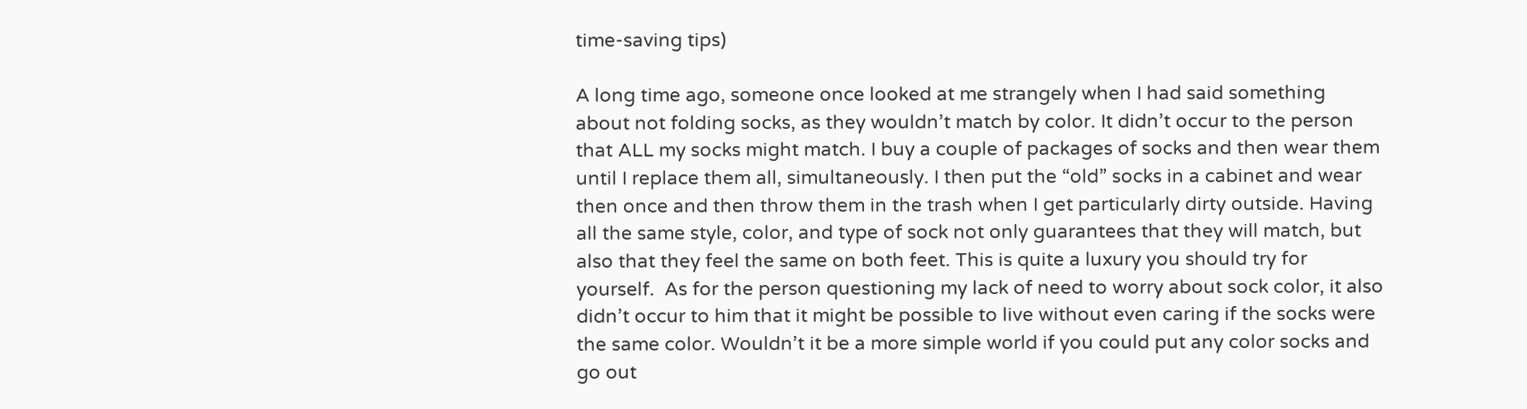time-saving tips)

A long time ago, someone once looked at me strangely when I had said something about not folding socks, as they wouldn’t match by color. It didn’t occur to the person that ALL my socks might match. I buy a couple of packages of socks and then wear them until I replace them all, simultaneously. I then put the “old” socks in a cabinet and wear then once and then throw them in the trash when I get particularly dirty outside. Having all the same style, color, and type of sock not only guarantees that they will match, but also that they feel the same on both feet. This is quite a luxury you should try for yourself.  As for the person questioning my lack of need to worry about sock color, it also didn’t occur to him that it might be possible to live without even caring if the socks were the same color. Wouldn’t it be a more simple world if you could put any color socks and go out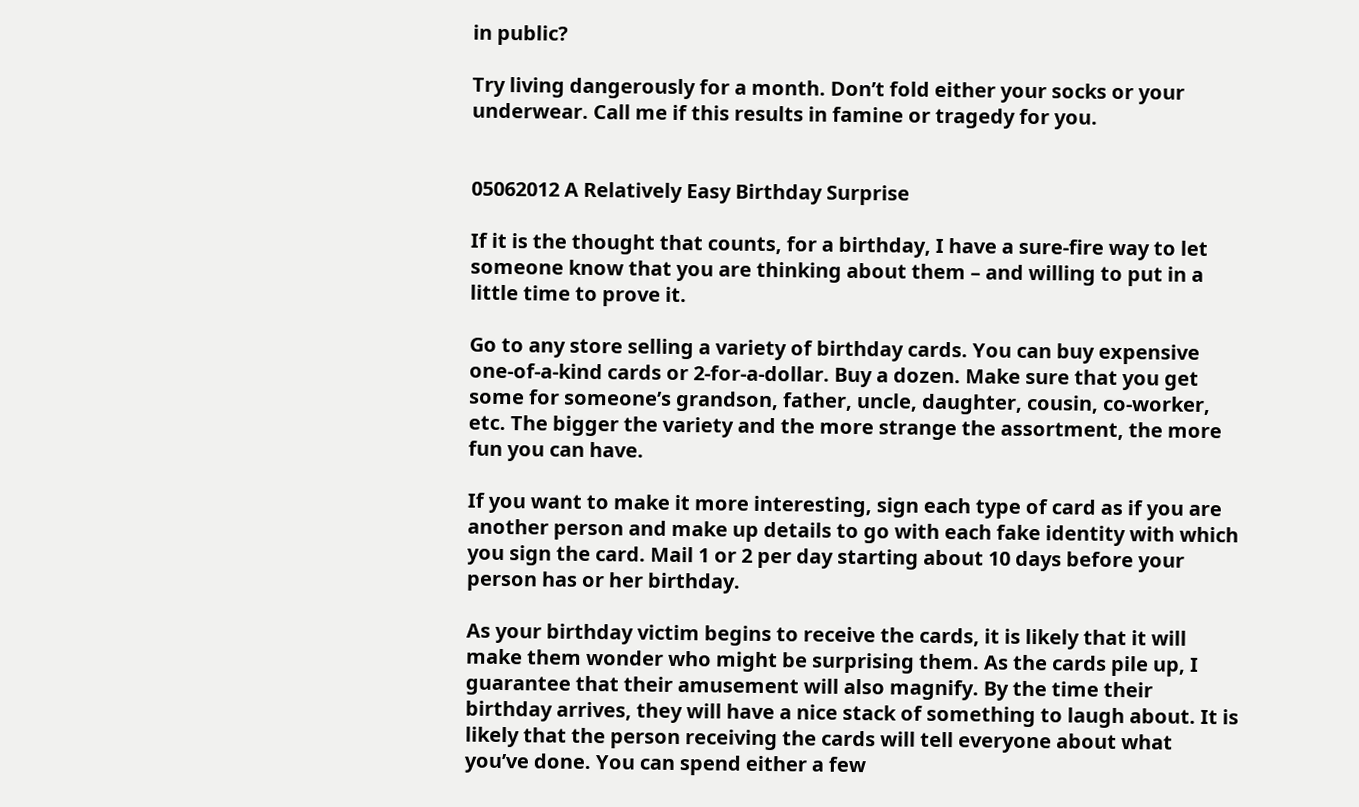in public?

Try living dangerously for a month. Don’t fold either your socks or your underwear. Call me if this results in famine or tragedy for you.


05062012 A Relatively Easy Birthday Surprise

If it is the thought that counts, for a birthday, I have a sure-fire way to let someone know that you are thinking about them – and willing to put in a little time to prove it.

Go to any store selling a variety of birthday cards. You can buy expensive one-of-a-kind cards or 2-for-a-dollar. Buy a dozen. Make sure that you get some for someone’s grandson, father, uncle, daughter, cousin, co-worker, etc. The bigger the variety and the more strange the assortment, the more fun you can have.

If you want to make it more interesting, sign each type of card as if you are another person and make up details to go with each fake identity with which you sign the card. Mail 1 or 2 per day starting about 10 days before your person has or her birthday.

As your birthday victim begins to receive the cards, it is likely that it will make them wonder who might be surprising them. As the cards pile up, I guarantee that their amusement will also magnify. By the time their birthday arrives, they will have a nice stack of something to laugh about. It is likely that the person receiving the cards will tell everyone about what you’ve done. You can spend either a few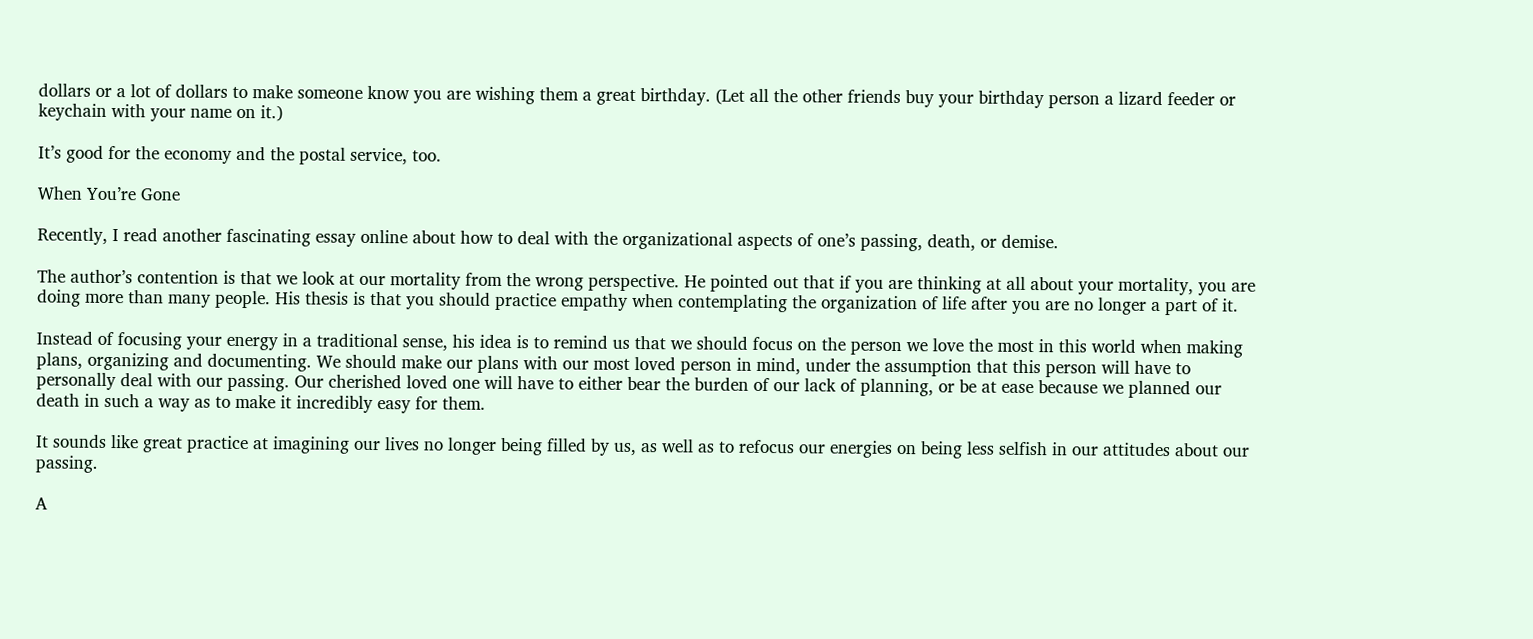dollars or a lot of dollars to make someone know you are wishing them a great birthday. (Let all the other friends buy your birthday person a lizard feeder or keychain with your name on it.)

It’s good for the economy and the postal service, too.

When You’re Gone

Recently, I read another fascinating essay online about how to deal with the organizational aspects of one’s passing, death, or demise.

The author’s contention is that we look at our mortality from the wrong perspective. He pointed out that if you are thinking at all about your mortality, you are doing more than many people. His thesis is that you should practice empathy when contemplating the organization of life after you are no longer a part of it.

Instead of focusing your energy in a traditional sense, his idea is to remind us that we should focus on the person we love the most in this world when making plans, organizing and documenting. We should make our plans with our most loved person in mind, under the assumption that this person will have to personally deal with our passing. Our cherished loved one will have to either bear the burden of our lack of planning, or be at ease because we planned our death in such a way as to make it incredibly easy for them.

It sounds like great practice at imagining our lives no longer being filled by us, as well as to refocus our energies on being less selfish in our attitudes about our passing.

A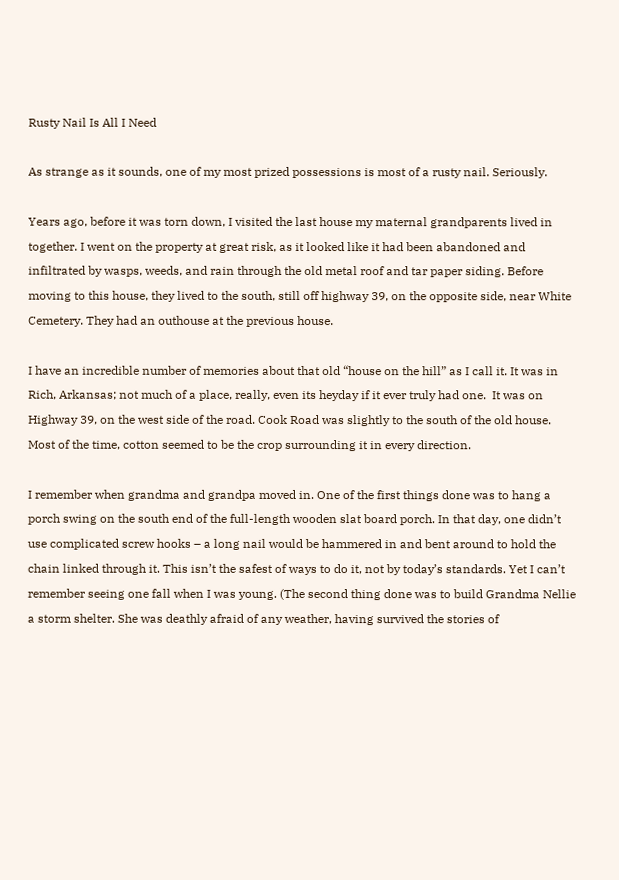Rusty Nail Is All I Need

As strange as it sounds, one of my most prized possessions is most of a rusty nail. Seriously.

Years ago, before it was torn down, I visited the last house my maternal grandparents lived in together. I went on the property at great risk, as it looked like it had been abandoned and infiltrated by wasps, weeds, and rain through the old metal roof and tar paper siding. Before moving to this house, they lived to the south, still off highway 39, on the opposite side, near White Cemetery. They had an outhouse at the previous house.

I have an incredible number of memories about that old “house on the hill” as I call it. It was in Rich, Arkansas; not much of a place, really, even its heyday if it ever truly had one.  It was on Highway 39, on the west side of the road. Cook Road was slightly to the south of the old house. Most of the time, cotton seemed to be the crop surrounding it in every direction.

I remember when grandma and grandpa moved in. One of the first things done was to hang a porch swing on the south end of the full-length wooden slat board porch. In that day, one didn’t use complicated screw hooks – a long nail would be hammered in and bent around to hold the chain linked through it. This isn’t the safest of ways to do it, not by today’s standards. Yet I can’t remember seeing one fall when I was young. (The second thing done was to build Grandma Nellie a storm shelter. She was deathly afraid of any weather, having survived the stories of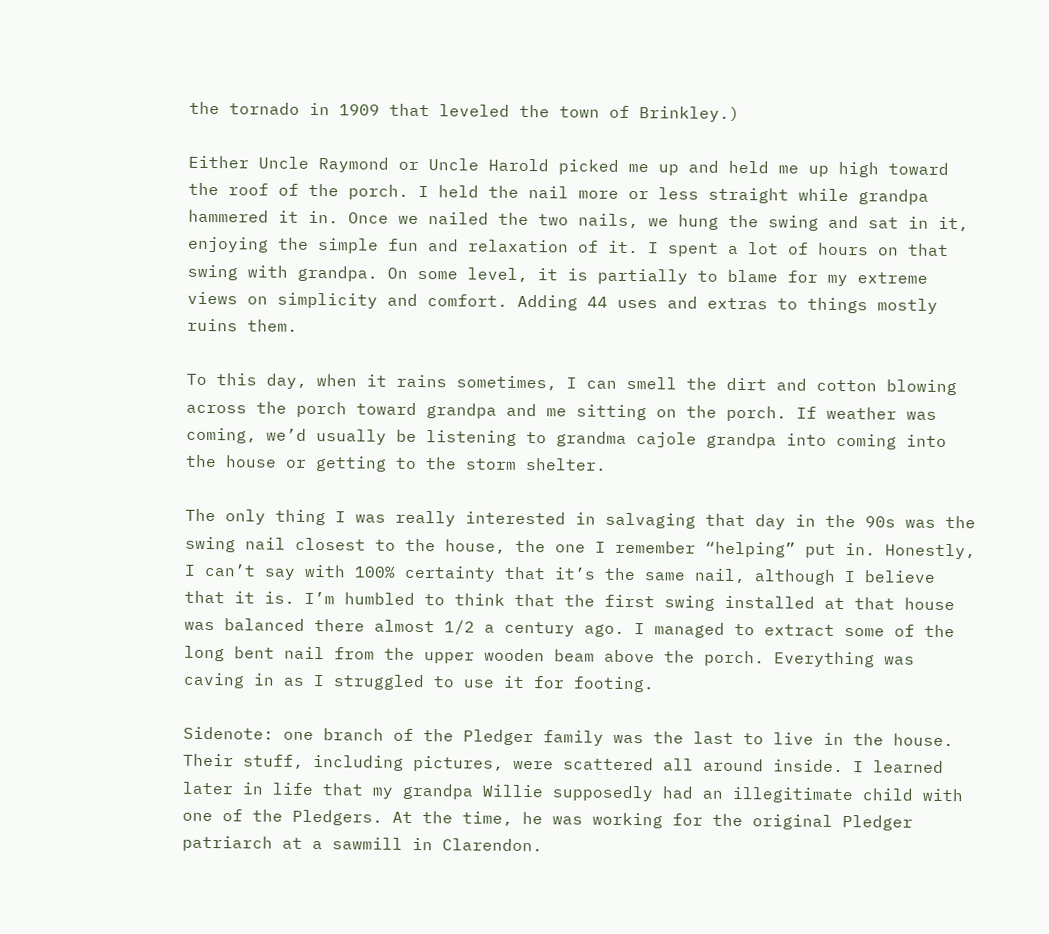the tornado in 1909 that leveled the town of Brinkley.)

Either Uncle Raymond or Uncle Harold picked me up and held me up high toward the roof of the porch. I held the nail more or less straight while grandpa hammered it in. Once we nailed the two nails, we hung the swing and sat in it, enjoying the simple fun and relaxation of it. I spent a lot of hours on that swing with grandpa. On some level, it is partially to blame for my extreme views on simplicity and comfort. Adding 44 uses and extras to things mostly ruins them.

To this day, when it rains sometimes, I can smell the dirt and cotton blowing across the porch toward grandpa and me sitting on the porch. If weather was coming, we’d usually be listening to grandma cajole grandpa into coming into the house or getting to the storm shelter.

The only thing I was really interested in salvaging that day in the 90s was the swing nail closest to the house, the one I remember “helping” put in. Honestly, I can’t say with 100% certainty that it’s the same nail, although I believe that it is. I’m humbled to think that the first swing installed at that house was balanced there almost 1/2 a century ago. I managed to extract some of the long bent nail from the upper wooden beam above the porch. Everything was caving in as I struggled to use it for footing.

Sidenote: one branch of the Pledger family was the last to live in the house. Their stuff, including pictures, were scattered all around inside. I learned later in life that my grandpa Willie supposedly had an illegitimate child with one of the Pledgers. At the time, he was working for the original Pledger patriarch at a sawmill in Clarendon.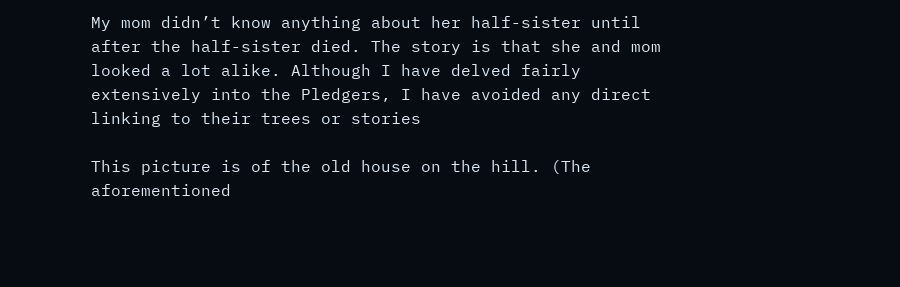My mom didn’t know anything about her half-sister until after the half-sister died. The story is that she and mom looked a lot alike. Although I have delved fairly extensively into the Pledgers, I have avoided any direct linking to their trees or stories

This picture is of the old house on the hill. (The aforementioned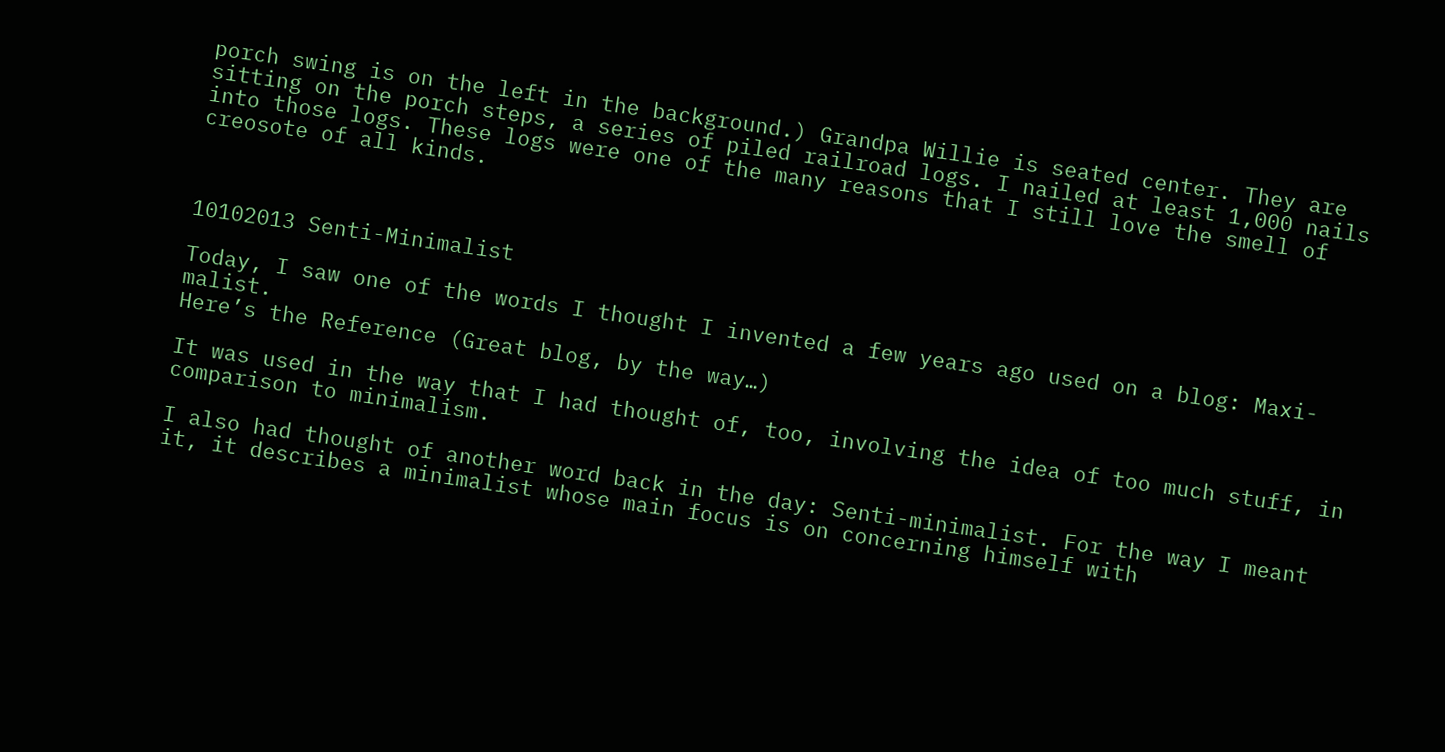porch swing is on the left in the background.) Grandpa Willie is seated center. They are sitting on the porch steps, a series of piled railroad logs. I nailed at least 1,000 nails into those logs. These logs were one of the many reasons that I still love the smell of creosote of all kinds.



10102013 Senti-Minimalist

Today, I saw one of the words I thought I invented a few years ago used on a blog: Maxi-malist.
Here’s the Reference (Great blog, by the way…)

It was used in the way that I had thought of, too, involving the idea of too much stuff, in comparison to minimalism.

I also had thought of another word back in the day: Senti-minimalist. For the way I meant it, it describes a minimalist whose main focus is on concerning himself with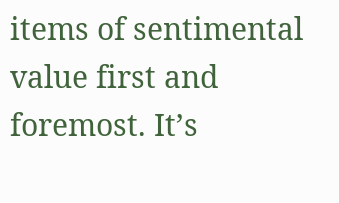items of sentimental value first and foremost. It’s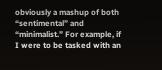obviously a mashup of both “sentimental” and “minimalist.” For example, if I were to be tasked with an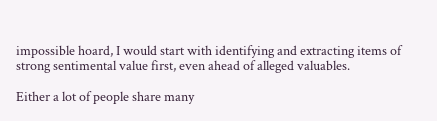impossible hoard, I would start with identifying and extracting items of strong sentimental value first, even ahead of alleged valuables.

Either a lot of people share many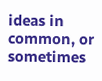ideas in common, or sometimes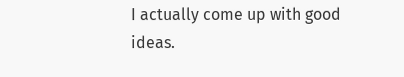I actually come up with good ideas.